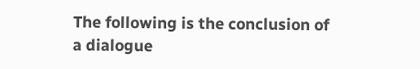The following is the conclusion of a dialogue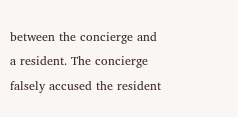between the concierge and a resident. The concierge falsely accused the resident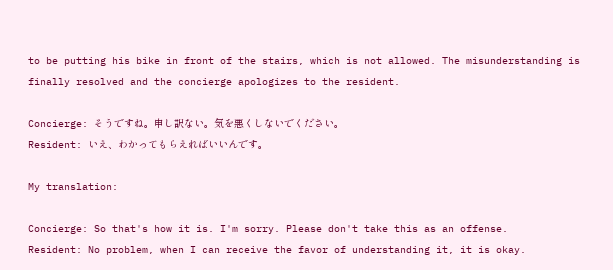to be putting his bike in front of the stairs, which is not allowed. The misunderstanding is finally resolved and the concierge apologizes to the resident.

Concierge: そうですね。申し訳ない。気を悪くしないでください。
Resident: いえ、わかってもらえればいいんです。

My translation:

Concierge: So that's how it is. I'm sorry. Please don't take this as an offense.
Resident: No problem, when I can receive the favor of understanding it, it is okay.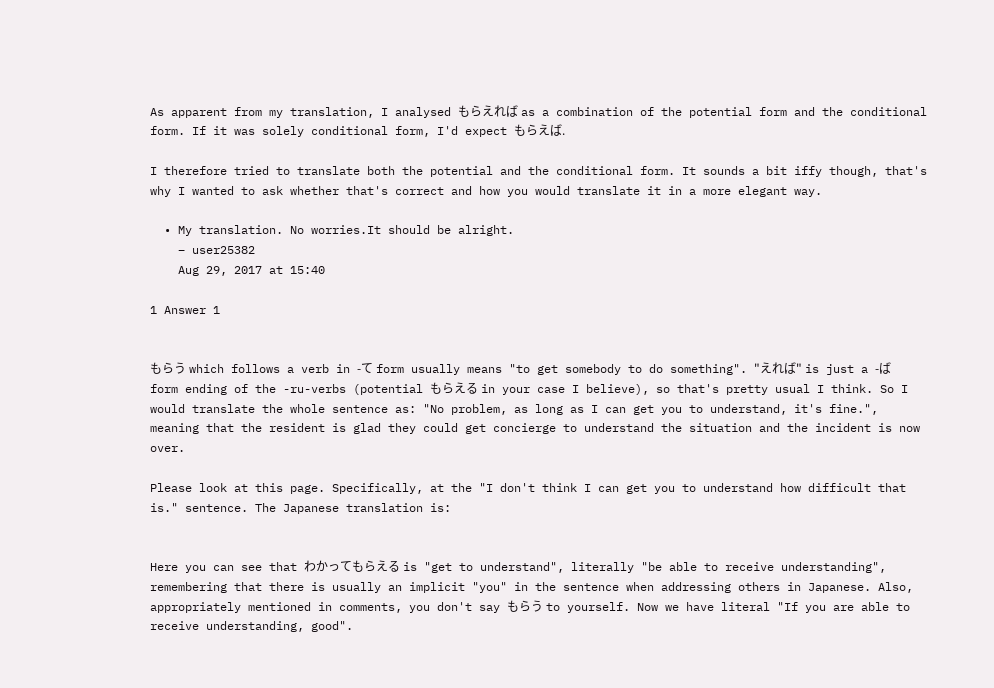As apparent from my translation, I analysed もらえれば as a combination of the potential form and the conditional form. If it was solely conditional form, I'd expect もらえば.

I therefore tried to translate both the potential and the conditional form. It sounds a bit iffy though, that's why I wanted to ask whether that's correct and how you would translate it in a more elegant way.

  • My translation. No worries.It should be alright.
    – user25382
    Aug 29, 2017 at 15:40

1 Answer 1


もらう which follows a verb in -て form usually means "to get somebody to do something". "えれば" is just a -ば form ending of the -ru-verbs (potential もらえる in your case I believe), so that's pretty usual I think. So I would translate the whole sentence as: "No problem, as long as I can get you to understand, it's fine.", meaning that the resident is glad they could get concierge to understand the situation and the incident is now over.

Please look at this page. Specifically, at the "I don't think I can get you to understand how difficult that is." sentence. The Japanese translation is:


Here you can see that わかってもらえる is "get to understand", literally "be able to receive understanding", remembering that there is usually an implicit "you" in the sentence when addressing others in Japanese. Also, appropriately mentioned in comments, you don't say もらう to yourself. Now we have literal "If you are able to receive understanding, good".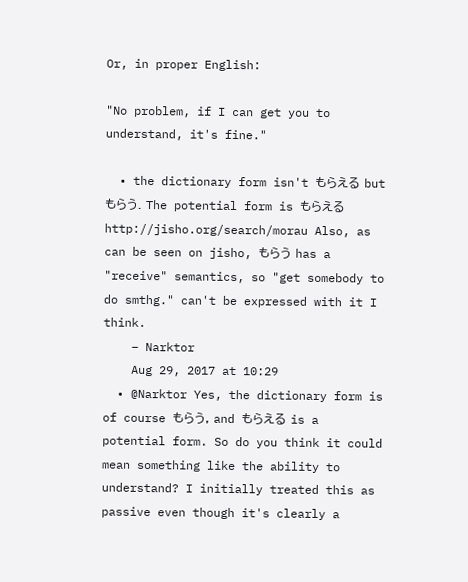Or, in proper English:

"No problem, if I can get you to understand, it's fine."

  • the dictionary form isn't もらえる but もらう. The potential form is もらえるhttp://jisho.org/search/morau Also, as can be seen on jisho, もらう has a "receive" semantics, so "get somebody to do smthg." can't be expressed with it I think.
    – Narktor
    Aug 29, 2017 at 10:29
  • @Narktor Yes, the dictionary form is of course もらう, and もらえる is a potential form. So do you think it could mean something like the ability to understand? I initially treated this as passive even though it's clearly a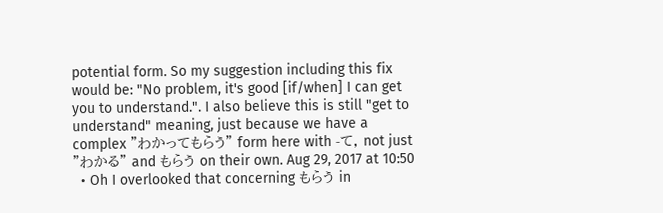potential form. So my suggestion including this fix would be: "No problem, it's good [if/when] I can get you to understand.". I also believe this is still "get to understand" meaning, just because we have a complex "わかってもらう" form here with -て, not just "わかる" and もらう on their own. Aug 29, 2017 at 10:50
  • Oh I overlooked that concerning もらう in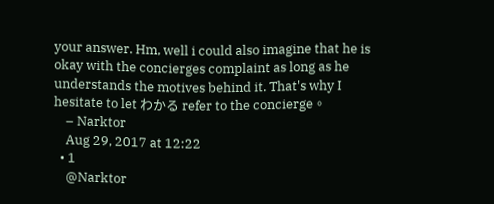your answer. Hm, well i could also imagine that he is okay with the concierges complaint as long as he understands the motives behind it. That's why I hesitate to let わかる refer to the concierge。
    – Narktor
    Aug 29, 2017 at 12:22
  • 1
    @Narktor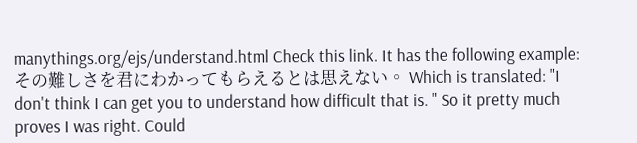manythings.org/ejs/understand.html Check this link. It has the following example: その難しさを君にわかってもらえるとは思えない。 Which is translated: "I don't think I can get you to understand how difficult that is. " So it pretty much proves I was right. Could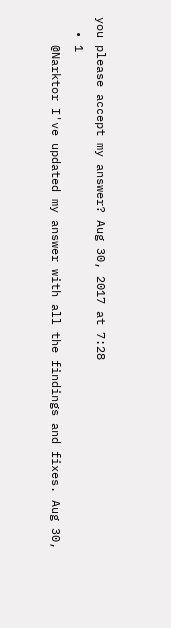you please accept my answer? Aug 30, 2017 at 7:28
  • 1
    @Narktor I've updated my answer with all the findings and fixes. Aug 30,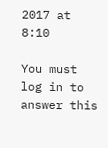2017 at 8:10

You must log in to answer this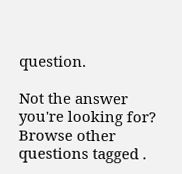question.

Not the answer you're looking for? Browse other questions tagged .